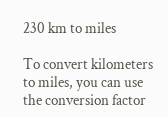230 km to miles

To convert kilometers to miles, you can use the conversion factor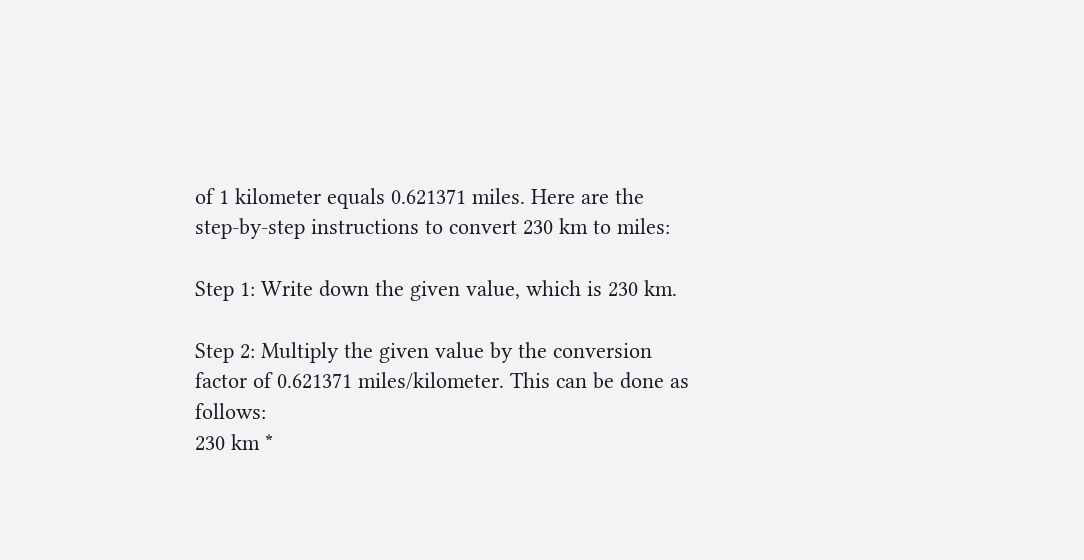of 1 kilometer equals 0.621371 miles. Here are the step-by-step instructions to convert 230 km to miles:

Step 1: Write down the given value, which is 230 km.

Step 2: Multiply the given value by the conversion factor of 0.621371 miles/kilometer. This can be done as follows:
230 km *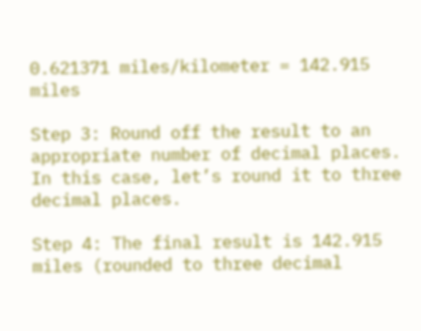0.621371 miles/kilometer = 142.915 miles

Step 3: Round off the result to an appropriate number of decimal places. In this case, let’s round it to three decimal places.

Step 4: The final result is 142.915 miles (rounded to three decimal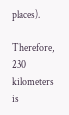places).

Therefore, 230 kilometers is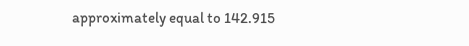approximately equal to 142.915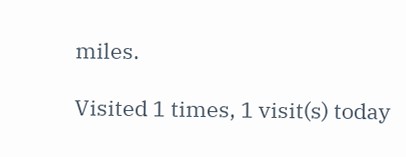miles.

Visited 1 times, 1 visit(s) today